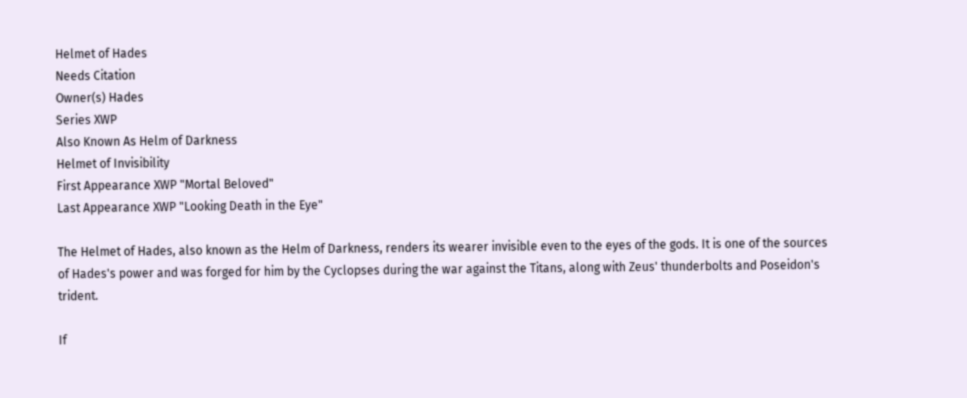Helmet of Hades
Needs Citation
Owner(s) Hades
Series XWP
Also Known As Helm of Darkness
Helmet of Invisibility
First Appearance XWP "Mortal Beloved"
Last Appearance XWP "Looking Death in the Eye"

The Helmet of Hades, also known as the Helm of Darkness, renders its wearer invisible even to the eyes of the gods. It is one of the sources of Hades's power and was forged for him by the Cyclopses during the war against the Titans, along with Zeus' thunderbolts and Poseidon's trident.

If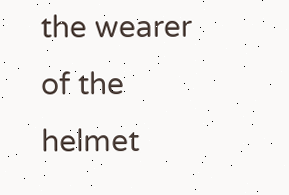the wearer of the helmet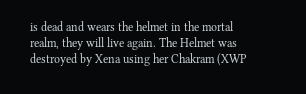is dead and wears the helmet in the mortal realm, they will live again. The Helmet was destroyed by Xena using her Chakram (XWP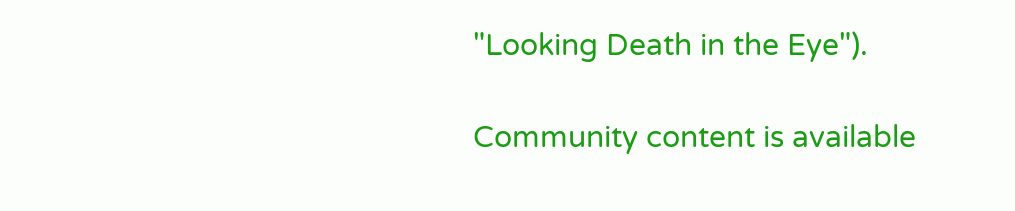"Looking Death in the Eye").

Community content is available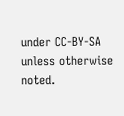under CC-BY-SA unless otherwise noted.